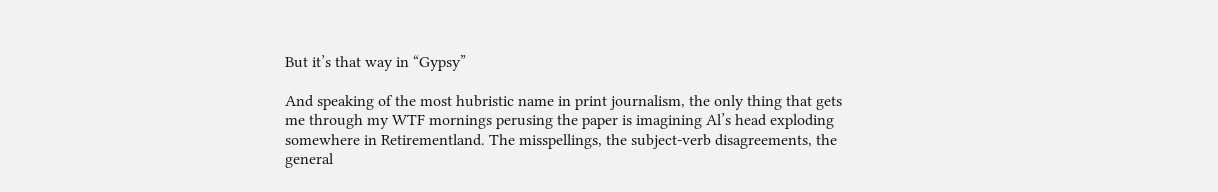But it’s that way in “Gypsy”

And speaking of the most hubristic name in print journalism, the only thing that gets me through my WTF mornings perusing the paper is imagining Al’s head exploding somewhere in Retirementland. The misspellings, the subject-verb disagreements, the general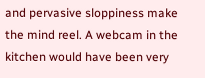and pervasive sloppiness make the mind reel. A webcam in the kitchen would have been very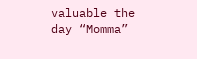valuable the day “Momma”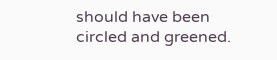should have been circled and greened.